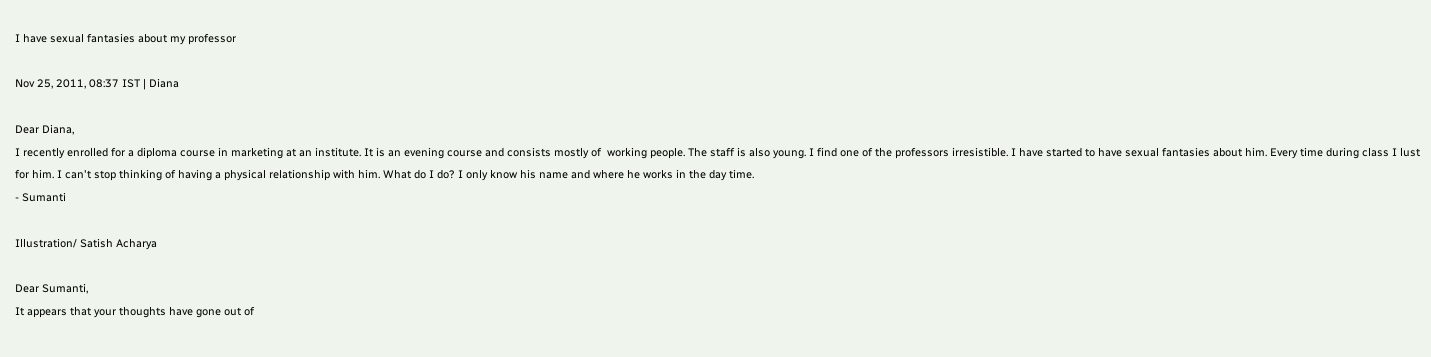I have sexual fantasies about my professor

Nov 25, 2011, 08:37 IST | Diana

Dear Diana,
I recently enrolled for a diploma course in marketing at an institute. It is an evening course and consists mostly of  working people. The staff is also young. I find one of the professors irresistible. I have started to have sexual fantasies about him. Every time during class I lust for him. I can't stop thinking of having a physical relationship with him. What do I do? I only know his name and where he works in the day time.
- Sumanti

Illustration/ Satish Acharya

Dear Sumanti,
It appears that your thoughts have gone out of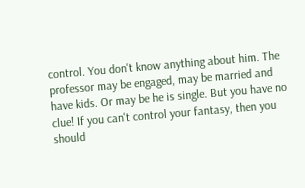control. You don't know anything about him. The professor may be engaged, may be married and  have kids. Or may be he is single. But you have no clue! If you can't control your fantasy, then you should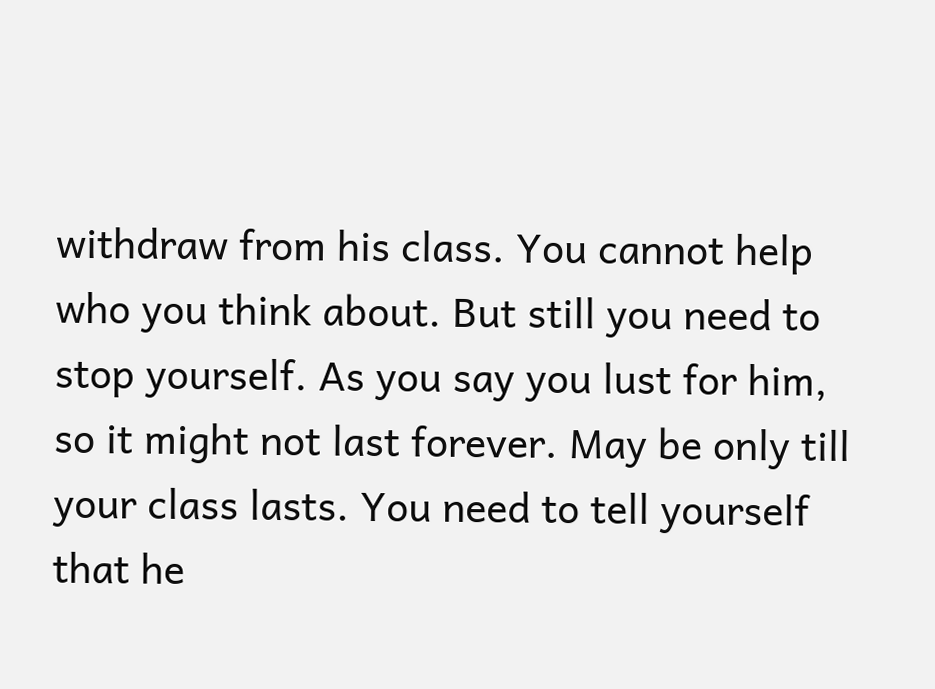withdraw from his class. You cannot help who you think about. But still you need to stop yourself. As you say you lust for him, so it might not last forever. May be only till your class lasts. You need to tell yourself that he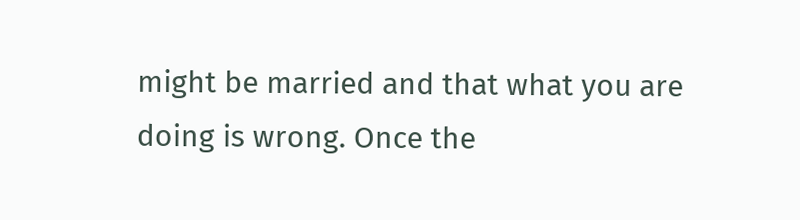might be married and that what you are doing is wrong. Once the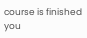course is finished you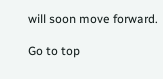will soon move forward.

Go to top